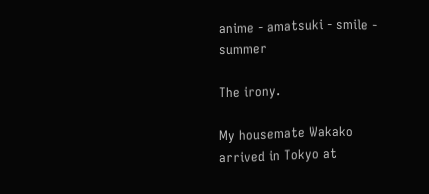anime - amatsuki - smile - summer

The irony.

My housemate Wakako arrived in Tokyo at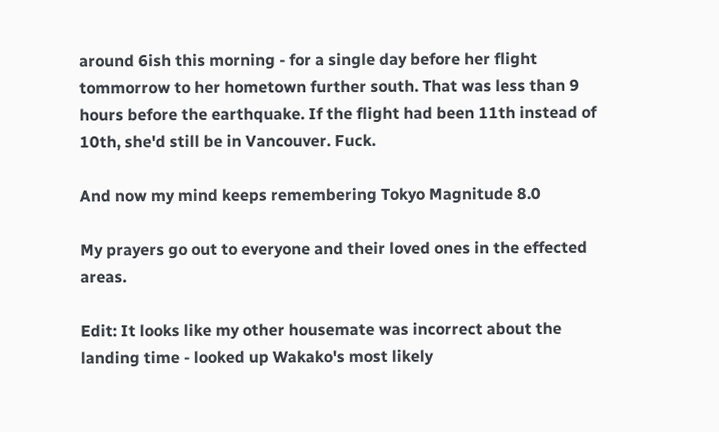around 6ish this morning - for a single day before her flight tommorrow to her hometown further south. That was less than 9 hours before the earthquake. If the flight had been 11th instead of 10th, she'd still be in Vancouver. Fuck.

And now my mind keeps remembering Tokyo Magnitude 8.0

My prayers go out to everyone and their loved ones in the effected areas.

Edit: It looks like my other housemate was incorrect about the landing time - looked up Wakako's most likely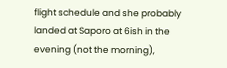flight schedule and she probably landed at Saporo at 6ish in the evening (not the morning),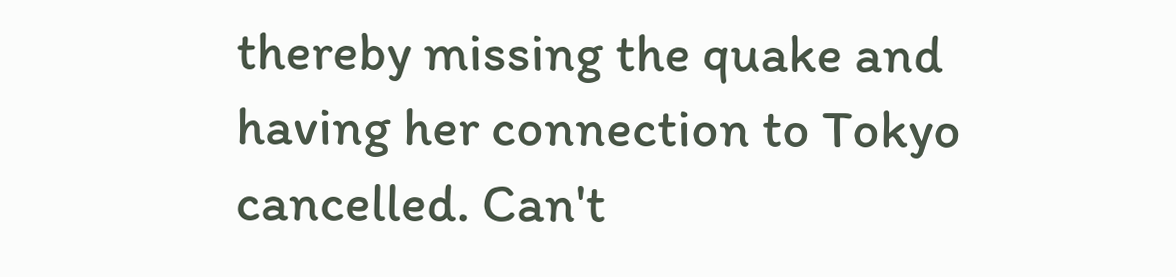thereby missing the quake and having her connection to Tokyo cancelled. Can't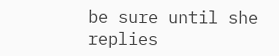be sure until she replies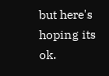but here's hoping its ok.